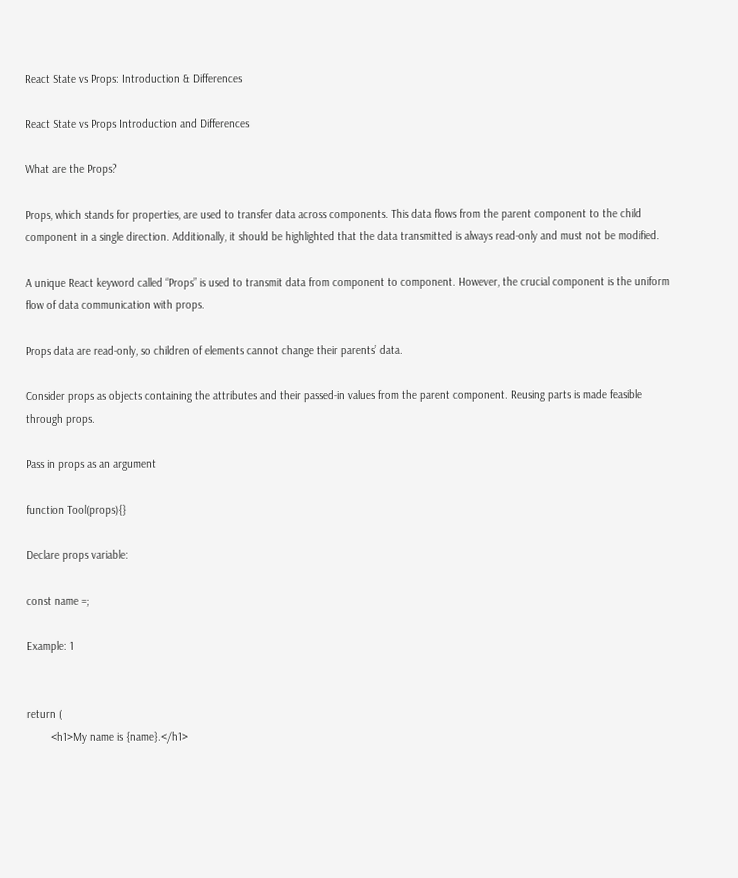React State vs Props: Introduction & Differences

React State vs Props Introduction and Differences

What are the Props?

Props, which stands for properties, are used to transfer data across components. This data flows from the parent component to the child component in a single direction. Additionally, it should be highlighted that the data transmitted is always read-only and must not be modified.

A unique React keyword called “Props” is used to transmit data from component to component. However, the crucial component is the uniform flow of data communication with props.

Props data are read-only, so children of elements cannot change their parents’ data.

Consider props as objects containing the attributes and their passed-in values from the parent component. Reusing parts is made feasible through props.

Pass in props as an argument

function Tool(props){}

Declare props variable:

const name =;

Example: 1


return (
        <h1>My name is {name}.</h1>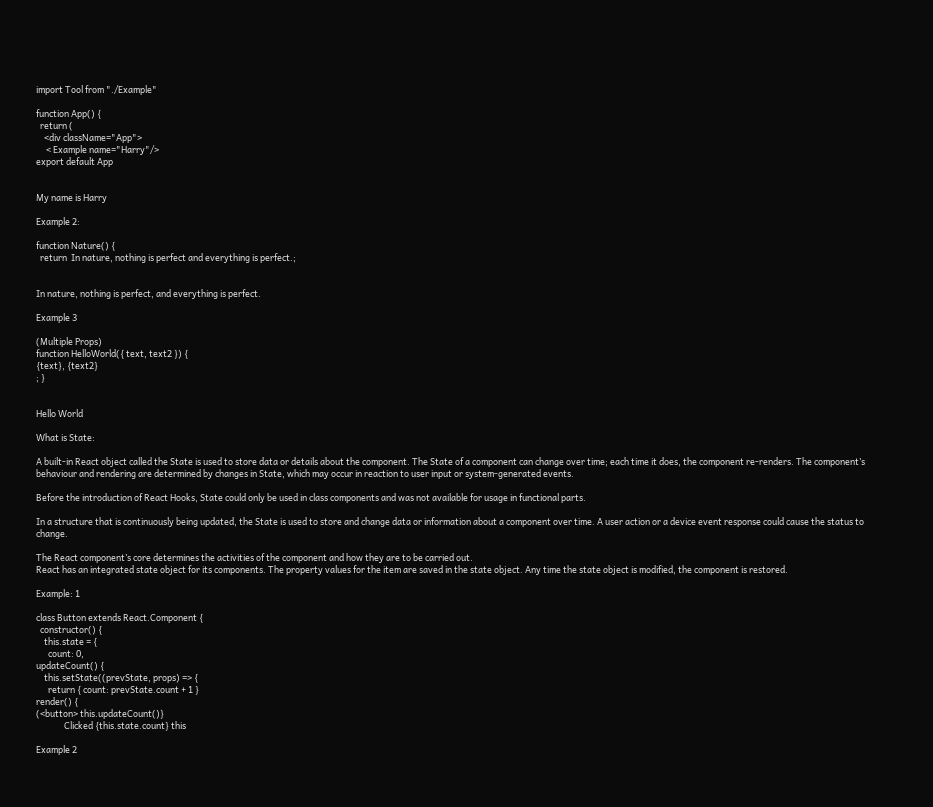import Tool from "./Example"

function App() {
  return (
    <div className="App">
     < Example name="Harry"/>
export default App


My name is Harry

Example 2:

function Nature() {
  return  In nature, nothing is perfect and everything is perfect.;


In nature, nothing is perfect, and everything is perfect.

Example 3

(Multiple Props)
function HelloWorld({ text, text2 }) {
{text}, {text2}
; }


Hello World

What is State:

A built-in React object called the State is used to store data or details about the component. The State of a component can change over time; each time it does, the component re-renders. The component’s behaviour and rendering are determined by changes in State, which may occur in reaction to user input or system-generated events.

Before the introduction of React Hooks, State could only be used in class components and was not available for usage in functional parts.

In a structure that is continuously being updated, the State is used to store and change data or information about a component over time. A user action or a device event response could cause the status to change.

The React component’s core determines the activities of the component and how they are to be carried out.
React has an integrated state object for its components. The property values for the item are saved in the state object. Any time the state object is modified, the component is restored.

Example: 1

class Button extends React.Component {
  constructor() {
    this.state = {
      count: 0,
updateCount() {
    this.setState((prevState, props) => {
      return { count: prevState.count + 1 }
render() {
(<button> this.updateCount()}
              Clicked {this.state.count} this

Example 2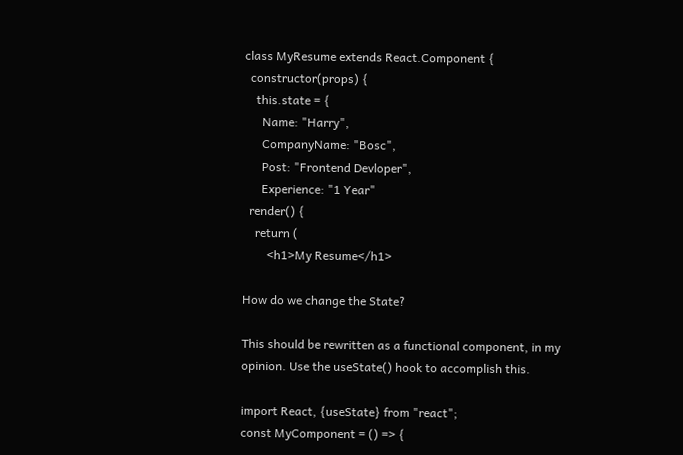class MyResume extends React.Component {
  constructor(props) {
    this.state = {
      Name: "Harry",
      CompanyName: "Bosc",
      Post: "Frontend Devloper",
      Experience: "1 Year"
  render() {
    return (
        <h1>My Resume</h1>

How do we change the State?

This should be rewritten as a functional component, in my opinion. Use the useState() hook to accomplish this.

import React, {useState} from "react";
const MyComponent = () => {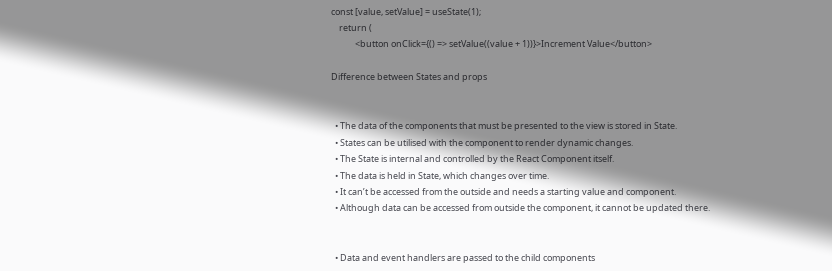const [value, setValue] = useState(1);
    return (
            <button onClick={() => setValue((value + 1))}>Increment Value</button>

Difference between States and props


  • The data of the components that must be presented to the view is stored in State.
  • States can be utilised with the component to render dynamic changes.
  • The State is internal and controlled by the React Component itself.
  • The data is held in State, which changes over time.
  • It can’t be accessed from the outside and needs a starting value and component.
  • Although data can be accessed from outside the component, it cannot be updated there.


  • Data and event handlers are passed to the child components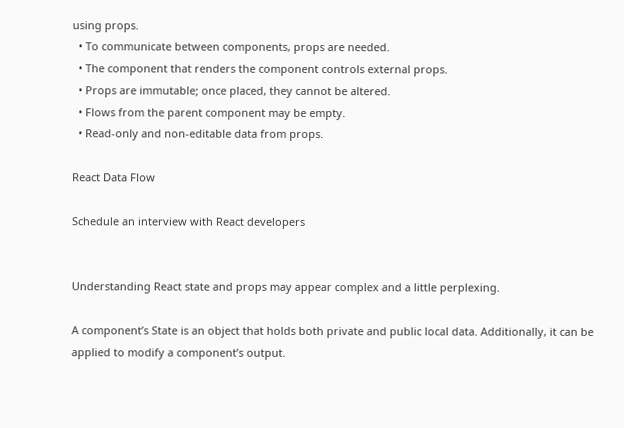using props.
  • To communicate between components, props are needed.
  • The component that renders the component controls external props.
  • Props are immutable; once placed, they cannot be altered.
  • Flows from the parent component may be empty.
  • Read-only and non-editable data from props.

React Data Flow

Schedule an interview with React developers


Understanding React state and props may appear complex and a little perplexing.

A component’s State is an object that holds both private and public local data. Additionally, it can be applied to modify a component’s output.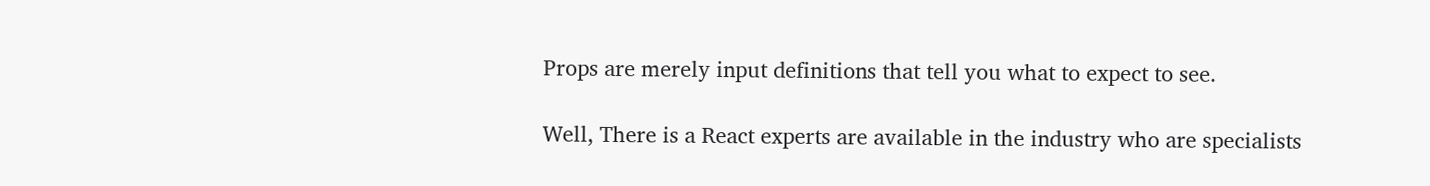Props are merely input definitions that tell you what to expect to see.

Well, There is a React experts are available in the industry who are specialists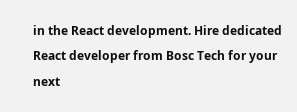in the React development. Hire dedicated React developer from Bosc Tech for your next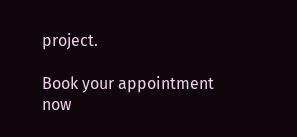project.

Book your appointment now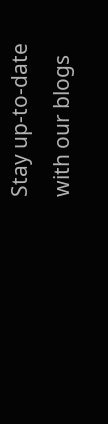Stay up-to-date with our blogs